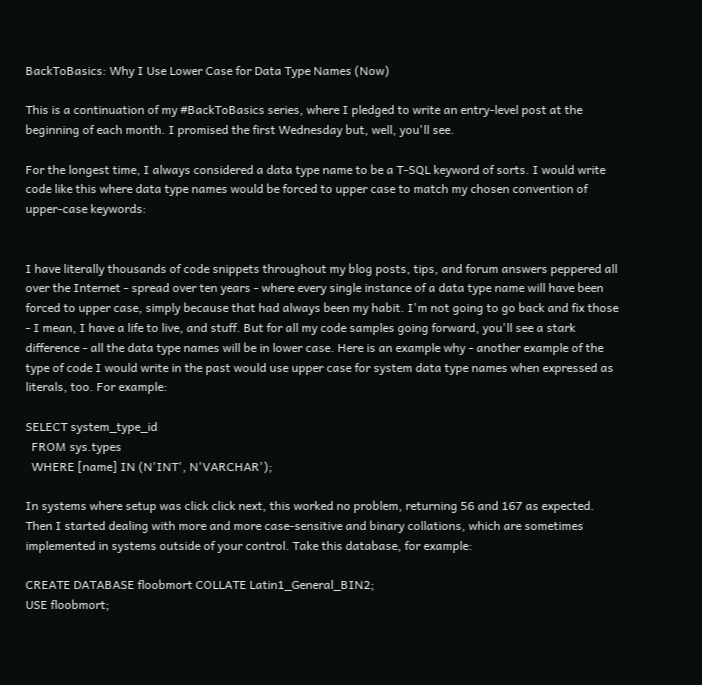BackToBasics: Why I Use Lower Case for Data Type Names (Now)

This is a continuation of my #BackToBasics series, where I pledged to write an entry-level post at the beginning of each month. I promised the first Wednesday but, well, you'll see.

For the longest time, I always considered a data type name to be a T-SQL keyword of sorts. I would write code like this where data type names would be forced to upper case to match my chosen convention of upper-case keywords:


I have literally thousands of code snippets throughout my blog posts, tips, and forum answers peppered all over the Internet - spread over ten years - where every single instance of a data type name will have been forced to upper case, simply because that had always been my habit. I'm not going to go back and fix those - I mean, I have a life to live, and stuff. But for all my code samples going forward, you'll see a stark difference - all the data type names will be in lower case. Here is an example why - another example of the type of code I would write in the past would use upper case for system data type names when expressed as literals, too. For example:

SELECT system_type_id
  FROM sys.types
  WHERE [name] IN (N'INT', N'VARCHAR');

In systems where setup was click click next, this worked no problem, returning 56 and 167 as expected. Then I started dealing with more and more case-sensitive and binary collations, which are sometimes implemented in systems outside of your control. Take this database, for example:

CREATE DATABASE floobmort COLLATE Latin1_General_BIN2;
USE floobmort;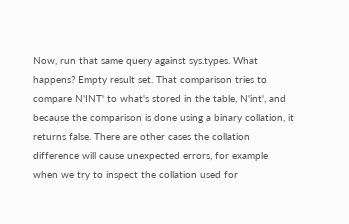Now, run that same query against sys.types. What happens? Empty result set. That comparison tries to compare N'INT' to what's stored in the table, N'int', and because the comparison is done using a binary collation, it returns false. There are other cases the collation difference will cause unexpected errors, for example when we try to inspect the collation used for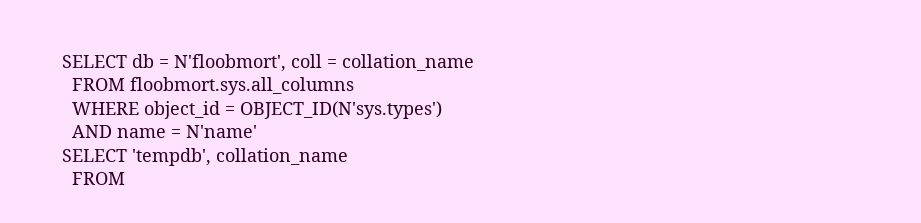SELECT db = N'floobmort', coll = collation_name
  FROM floobmort.sys.all_columns
  WHERE object_id = OBJECT_ID(N'sys.types')
  AND name = N'name'
SELECT 'tempdb', collation_name
  FROM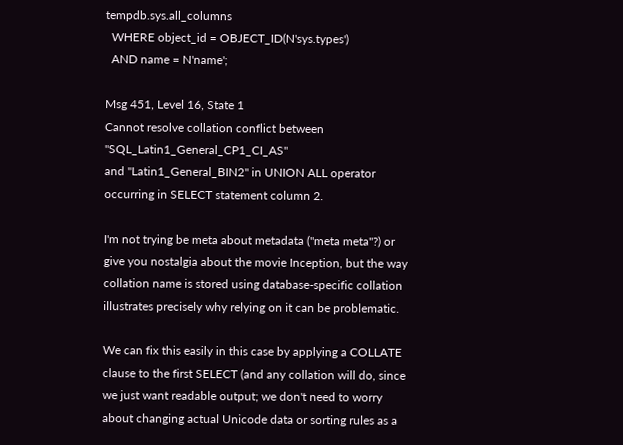tempdb.sys.all_columns
  WHERE object_id = OBJECT_ID(N'sys.types')
  AND name = N'name';

Msg 451, Level 16, State 1
Cannot resolve collation conflict between "SQL_Latin1_General_CP1_CI_AS"
and "Latin1_General_BIN2" in UNION ALL operator occurring in SELECT statement column 2.

I'm not trying be meta about metadata ("meta meta"?) or give you nostalgia about the movie Inception, but the way collation name is stored using database-specific collation illustrates precisely why relying on it can be problematic.

We can fix this easily in this case by applying a COLLATE clause to the first SELECT (and any collation will do, since we just want readable output; we don't need to worry about changing actual Unicode data or sorting rules as a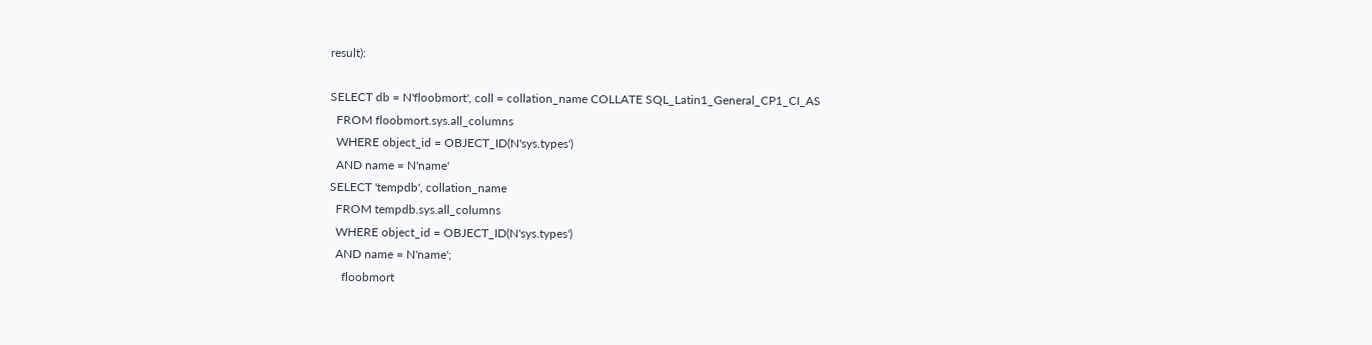result):

SELECT db = N'floobmort', coll = collation_name COLLATE SQL_Latin1_General_CP1_CI_AS
  FROM floobmort.sys.all_columns
  WHERE object_id = OBJECT_ID(N'sys.types')
  AND name = N'name'
SELECT 'tempdb', collation_name
  FROM tempdb.sys.all_columns
  WHERE object_id = OBJECT_ID(N'sys.types')
  AND name = N'name';
    floobmort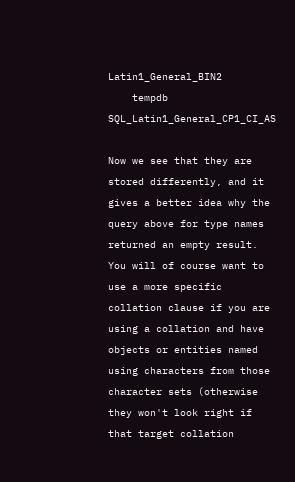Latin1_General_BIN2
    tempdb         SQL_Latin1_General_CP1_CI_AS

Now we see that they are stored differently, and it gives a better idea why the query above for type names returned an empty result. You will of course want to use a more specific collation clause if you are using a collation and have objects or entities named using characters from those character sets (otherwise they won't look right if that target collation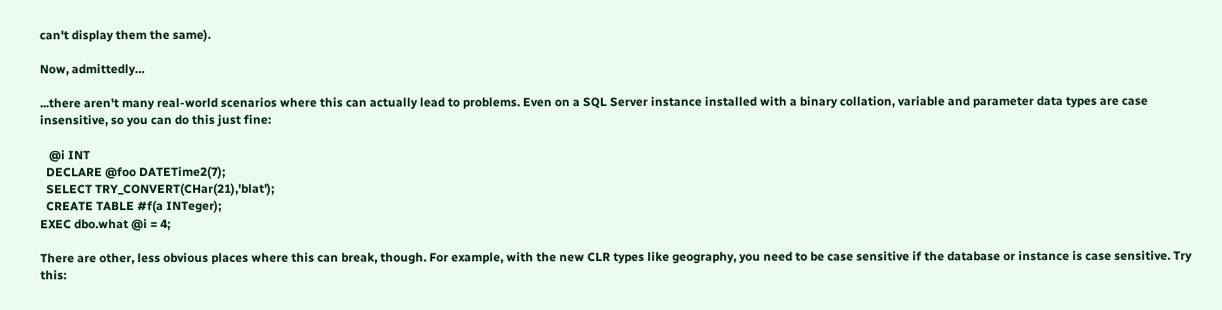can't display them the same).

Now, admittedly…

...there aren't many real-world scenarios where this can actually lead to problems. Even on a SQL Server instance installed with a binary collation, variable and parameter data types are case insensitive, so you can do this just fine:

   @i INT
  DECLARE @foo DATETime2(7);
  SELECT TRY_CONVERT(CHar(21),'blat');
  CREATE TABLE #f(a INTeger);
EXEC dbo.what @i = 4;

There are other, less obvious places where this can break, though. For example, with the new CLR types like geography, you need to be case sensitive if the database or instance is case sensitive. Try this: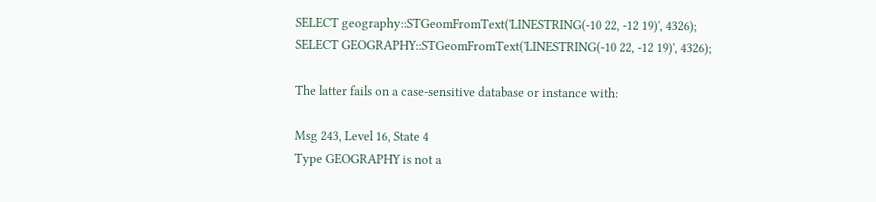SELECT geography::STGeomFromText('LINESTRING(-10 22, -12 19)', 4326);
SELECT GEOGRAPHY::STGeomFromText('LINESTRING(-10 22, -12 19)', 4326);

The latter fails on a case-sensitive database or instance with:

Msg 243, Level 16, State 4
Type GEOGRAPHY is not a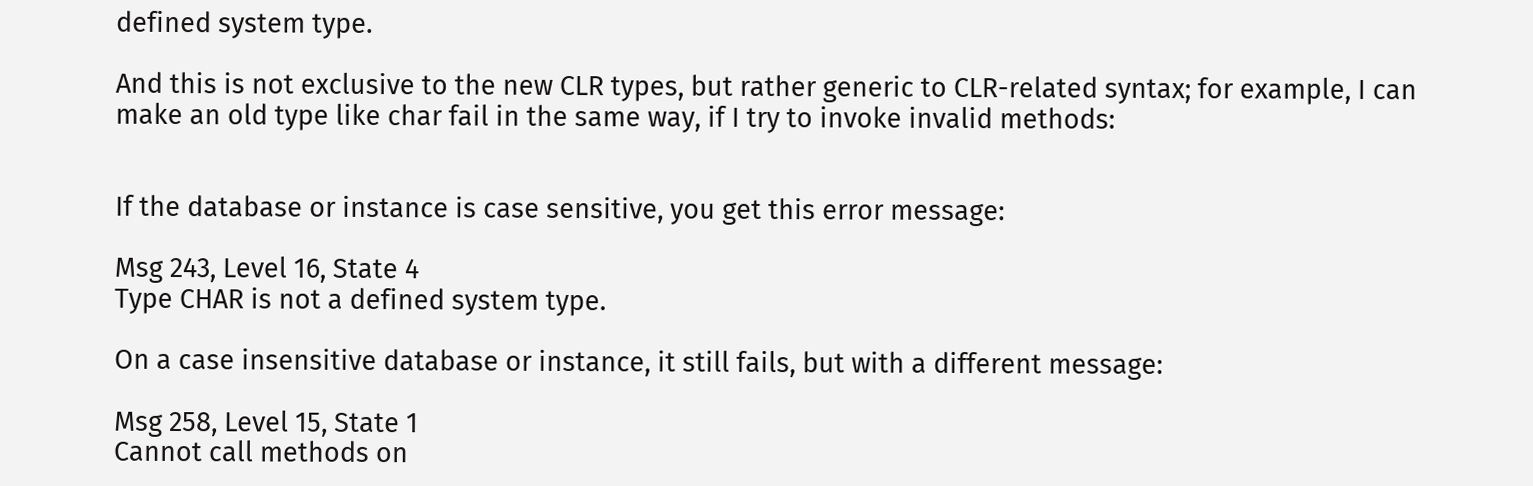defined system type.

And this is not exclusive to the new CLR types, but rather generic to CLR-related syntax; for example, I can make an old type like char fail in the same way, if I try to invoke invalid methods:


If the database or instance is case sensitive, you get this error message:

Msg 243, Level 16, State 4
Type CHAR is not a defined system type.

On a case insensitive database or instance, it still fails, but with a different message:

Msg 258, Level 15, State 1
Cannot call methods on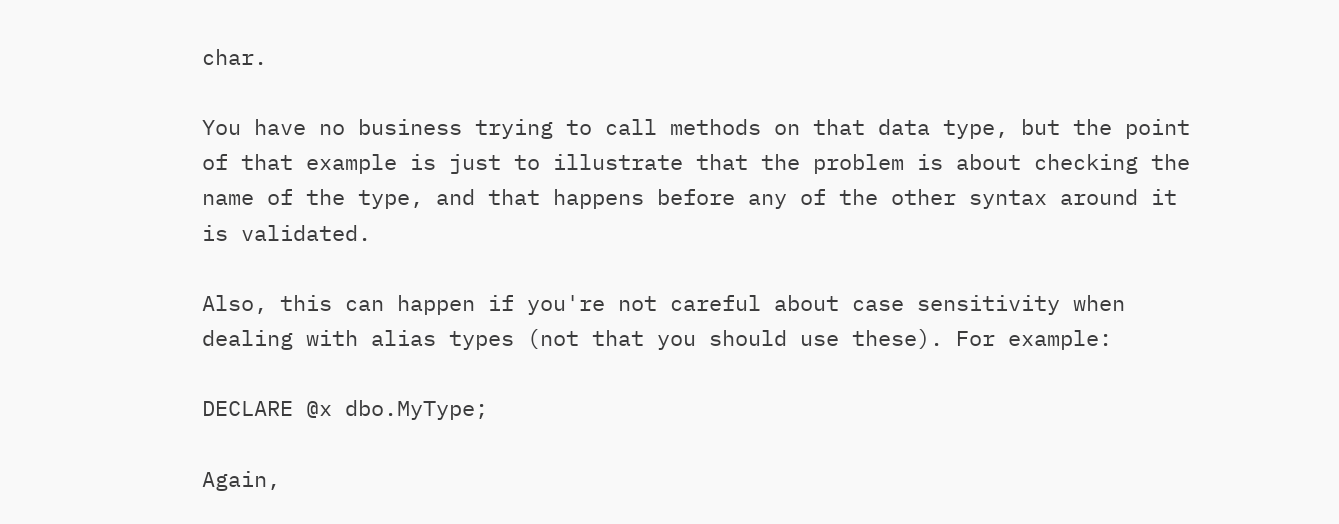char.

You have no business trying to call methods on that data type, but the point of that example is just to illustrate that the problem is about checking the name of the type, and that happens before any of the other syntax around it is validated.

Also, this can happen if you're not careful about case sensitivity when dealing with alias types (not that you should use these). For example:

DECLARE @x dbo.MyType;

Again,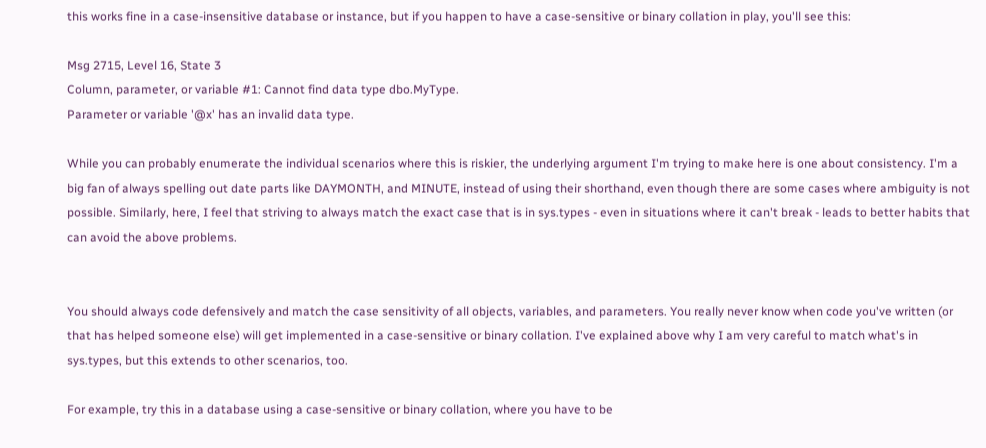this works fine in a case-insensitive database or instance, but if you happen to have a case-sensitive or binary collation in play, you'll see this:

Msg 2715, Level 16, State 3
Column, parameter, or variable #1: Cannot find data type dbo.MyType.
Parameter or variable '@x' has an invalid data type.

While you can probably enumerate the individual scenarios where this is riskier, the underlying argument I'm trying to make here is one about consistency. I'm a big fan of always spelling out date parts like DAYMONTH, and MINUTE, instead of using their shorthand, even though there are some cases where ambiguity is not possible. Similarly, here, I feel that striving to always match the exact case that is in sys.types - even in situations where it can't break - leads to better habits that can avoid the above problems.


You should always code defensively and match the case sensitivity of all objects, variables, and parameters. You really never know when code you've written (or that has helped someone else) will get implemented in a case-sensitive or binary collation. I've explained above why I am very careful to match what's in sys.types, but this extends to other scenarios, too.

For example, try this in a database using a case-sensitive or binary collation, where you have to be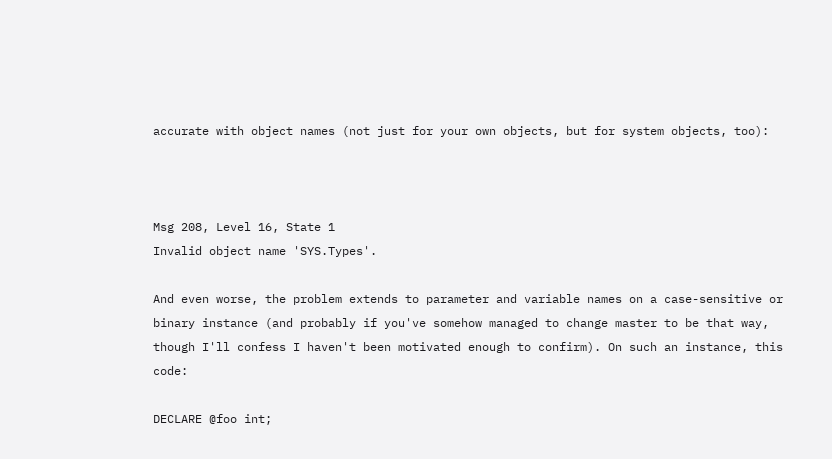accurate with object names (not just for your own objects, but for system objects, too):



Msg 208, Level 16, State 1
Invalid object name 'SYS.Types'.

And even worse, the problem extends to parameter and variable names on a case-sensitive or binary instance (and probably if you've somehow managed to change master to be that way, though I'll confess I haven't been motivated enough to confirm). On such an instance, this code:

DECLARE @foo int;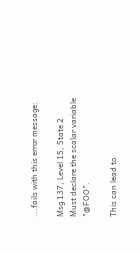...fails with this error message:

Msg 137, Level 15, State 2
Must declare the scalar variable "@FOO".

This can lead to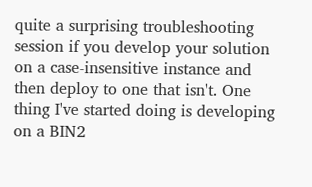quite a surprising troubleshooting session if you develop your solution on a case-insensitive instance and then deploy to one that isn't. One thing I've started doing is developing on a BIN2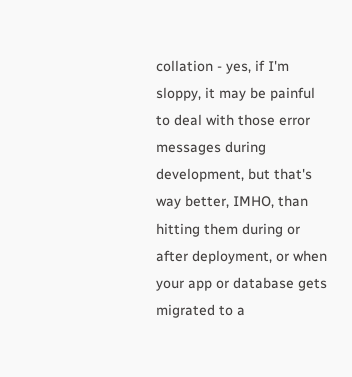collation - yes, if I'm sloppy, it may be painful to deal with those error messages during development, but that's way better, IMHO, than hitting them during or after deployment, or when your app or database gets migrated to a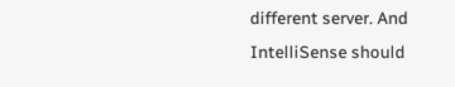different server. And IntelliSense should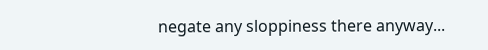negate any sloppiness there anyway...